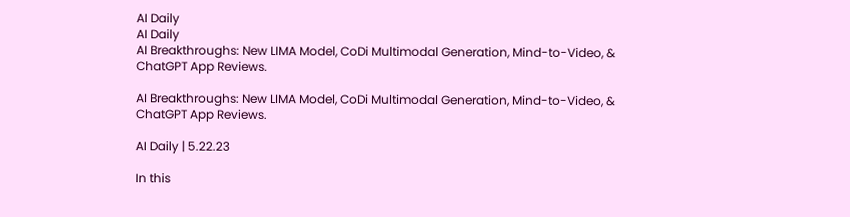AI Daily
AI Daily
AI Breakthroughs: New LIMA Model, CoDi Multimodal Generation, Mind-to-Video, & ChatGPT App Reviews.

AI Breakthroughs: New LIMA Model, CoDi Multimodal Generation, Mind-to-Video, & ChatGPT App Reviews.

AI Daily | 5.22.23

In this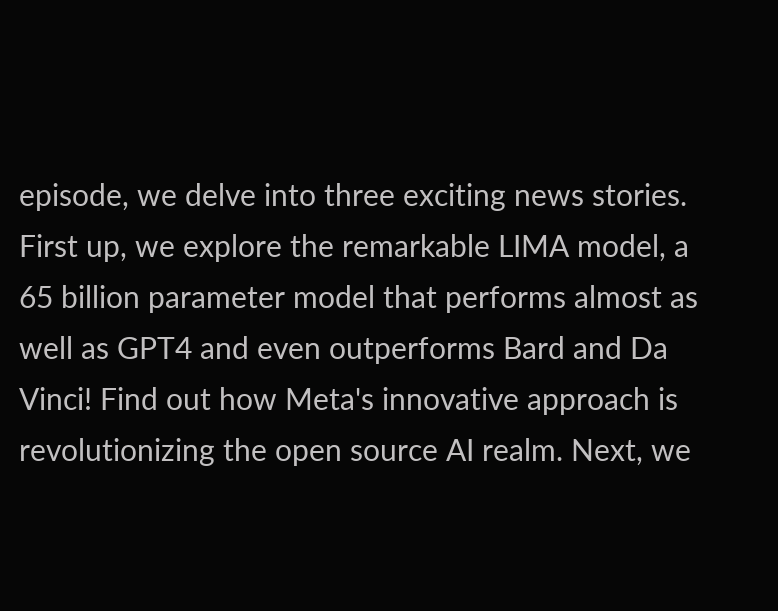episode, we delve into three exciting news stories. First up, we explore the remarkable LIMA model, a 65 billion parameter model that performs almost as well as GPT4 and even outperforms Bard and Da Vinci! Find out how Meta's innovative approach is revolutionizing the open source AI realm. Next, we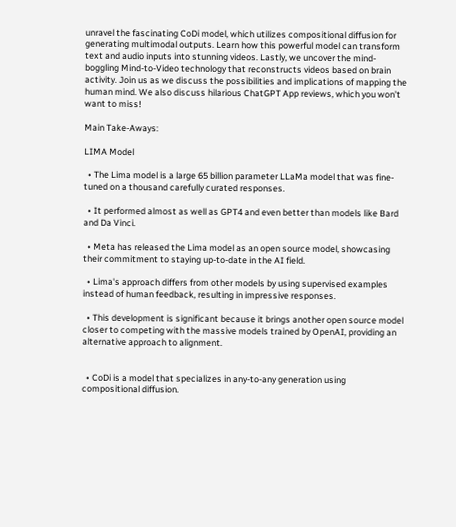unravel the fascinating CoDi model, which utilizes compositional diffusion for generating multimodal outputs. Learn how this powerful model can transform text and audio inputs into stunning videos. Lastly, we uncover the mind-boggling Mind-to-Video technology that reconstructs videos based on brain activity. Join us as we discuss the possibilities and implications of mapping the human mind. We also discuss hilarious ChatGPT App reviews, which you won’t want to miss!

Main Take-Aways:

LIMA Model

  • The Lima model is a large 65 billion parameter LLaMa model that was fine-tuned on a thousand carefully curated responses.

  • It performed almost as well as GPT4 and even better than models like Bard and Da Vinci.

  • Meta has released the Lima model as an open source model, showcasing their commitment to staying up-to-date in the AI field.

  • Lima's approach differs from other models by using supervised examples instead of human feedback, resulting in impressive responses.

  • This development is significant because it brings another open source model closer to competing with the massive models trained by OpenAI, providing an alternative approach to alignment.


  • CoDi is a model that specializes in any-to-any generation using compositional diffusion.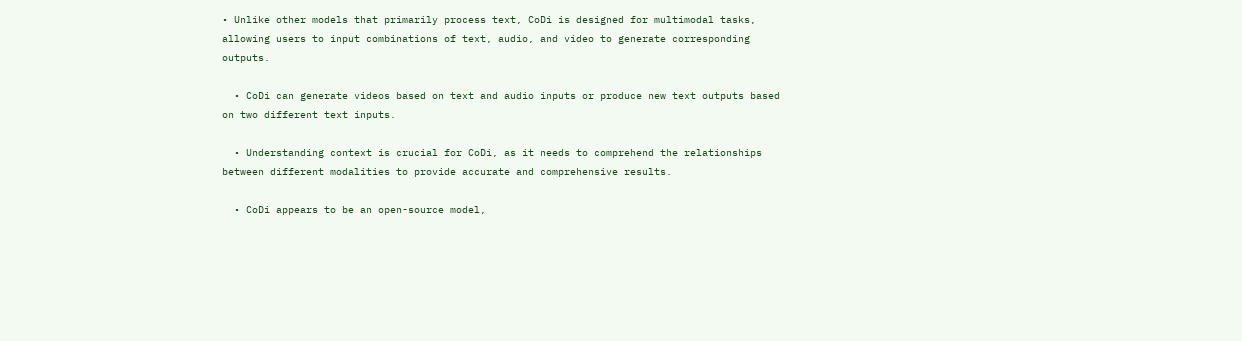• Unlike other models that primarily process text, CoDi is designed for multimodal tasks, allowing users to input combinations of text, audio, and video to generate corresponding outputs.

  • CoDi can generate videos based on text and audio inputs or produce new text outputs based on two different text inputs.

  • Understanding context is crucial for CoDi, as it needs to comprehend the relationships between different modalities to provide accurate and comprehensive results.

  • CoDi appears to be an open-source model,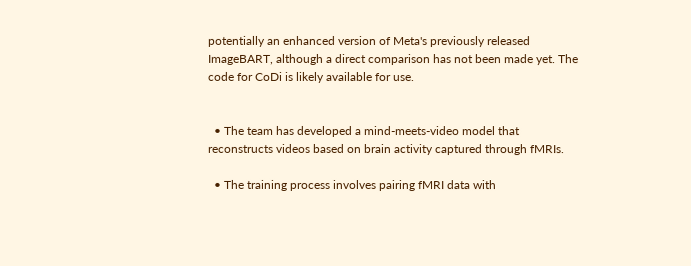potentially an enhanced version of Meta's previously released ImageBART, although a direct comparison has not been made yet. The code for CoDi is likely available for use.


  • The team has developed a mind-meets-video model that reconstructs videos based on brain activity captured through fMRIs.

  • The training process involves pairing fMRI data with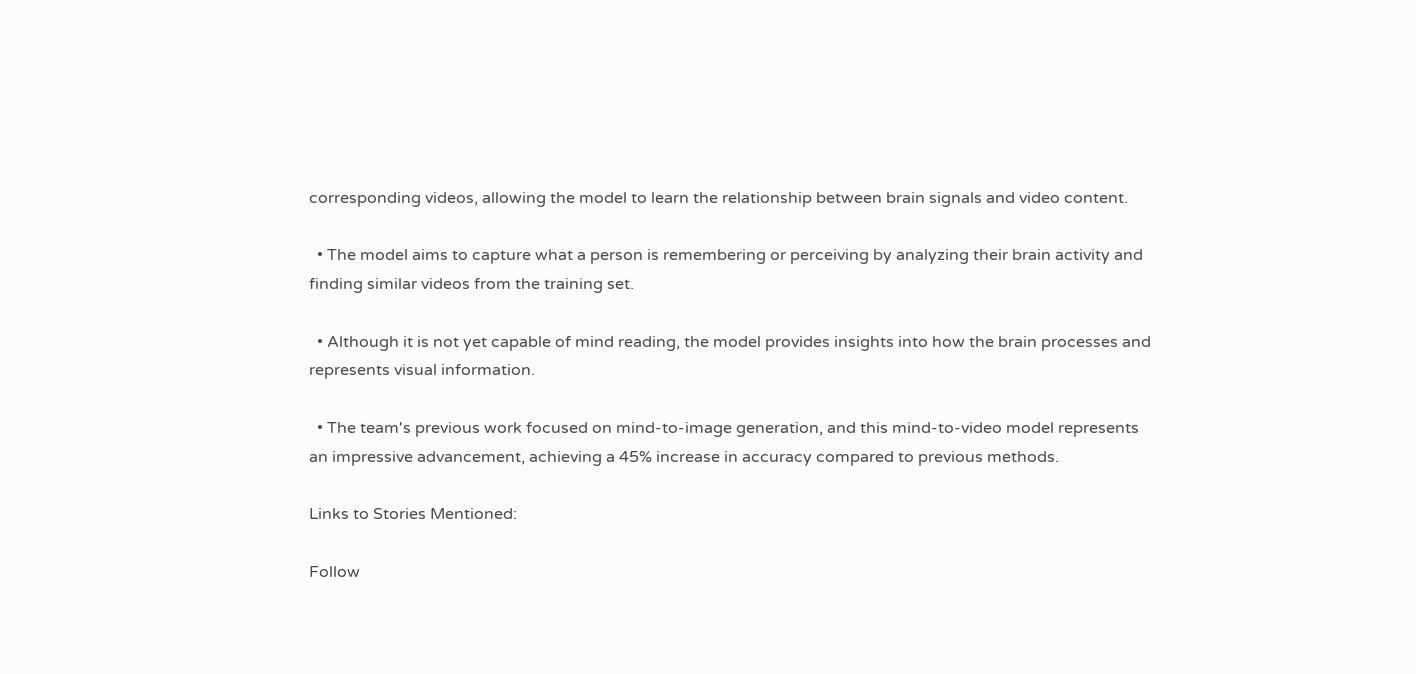corresponding videos, allowing the model to learn the relationship between brain signals and video content.

  • The model aims to capture what a person is remembering or perceiving by analyzing their brain activity and finding similar videos from the training set.

  • Although it is not yet capable of mind reading, the model provides insights into how the brain processes and represents visual information.

  • The team's previous work focused on mind-to-image generation, and this mind-to-video model represents an impressive advancement, achieving a 45% increase in accuracy compared to previous methods.

Links to Stories Mentioned:

Follow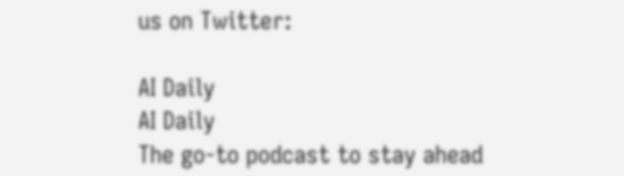us on Twitter:

AI Daily
AI Daily
The go-to podcast to stay ahead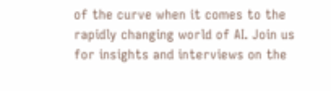of the curve when it comes to the rapidly changing world of AI. Join us for insights and interviews on the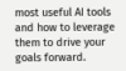most useful AI tools and how to leverage them to drive your goals forward.